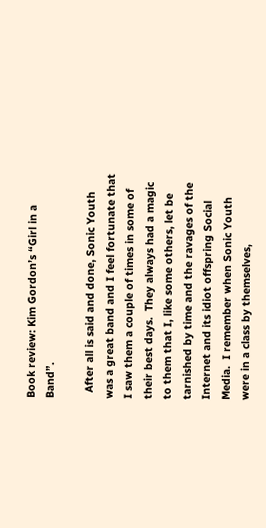Book review: Kim Gordon’s “Girl in a Band”.

  After all is said and done, Sonic Youth was a great band and I feel fortunate that I saw them a couple of times in some of their best days.  They always had a magic to them that I, like some others, let be tarnished by time and the ravages of the Internet and its idiot offspring Social Media.  I remember when Sonic Youth were in a class by themselves,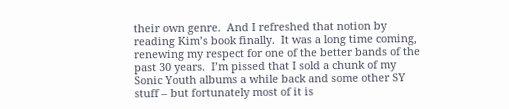their own genre.  And I refreshed that notion by reading Kim’s book finally.  It was a long time coming, renewing my respect for one of the better bands of the past 30 years.  I’m pissed that I sold a chunk of my Sonic Youth albums a while back and some other SY stuff – but fortunately most of it is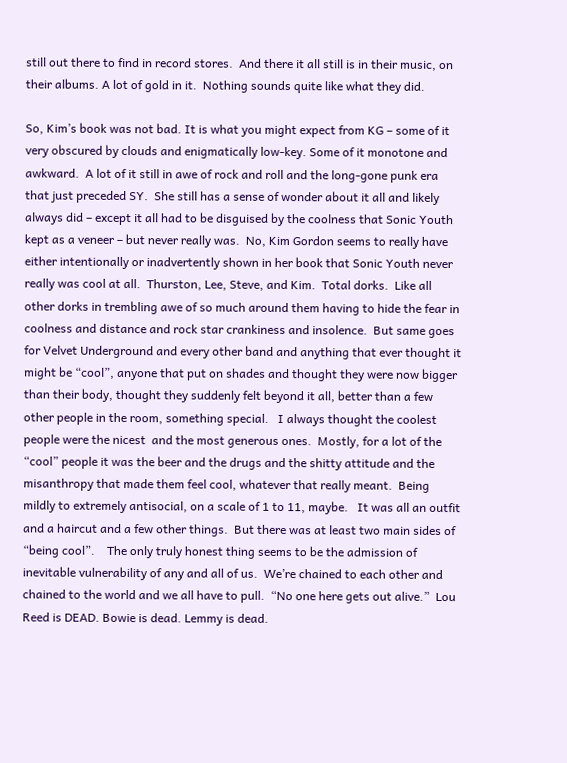still out there to find in record stores.  And there it all still is in their music, on their albums. A lot of gold in it.  Nothing sounds quite like what they did.

So, Kim’s book was not bad. It is what you might expect from KG – some of it very obscured by clouds and enigmatically low-key. Some of it monotone and awkward.  A lot of it still in awe of rock and roll and the long-gone punk era that just preceded SY.  She still has a sense of wonder about it all and likely always did – except it all had to be disguised by the coolness that Sonic Youth kept as a veneer – but never really was.  No, Kim Gordon seems to really have either intentionally or inadvertently shown in her book that Sonic Youth never really was cool at all.  Thurston, Lee, Steve, and Kim.  Total dorks.  Like all other dorks in trembling awe of so much around them having to hide the fear in coolness and distance and rock star crankiness and insolence.  But same goes for Velvet Underground and every other band and anything that ever thought it might be “cool”, anyone that put on shades and thought they were now bigger than their body, thought they suddenly felt beyond it all, better than a few other people in the room, something special.   I always thought the coolest people were the nicest  and the most generous ones.  Mostly, for a lot of the “cool” people it was the beer and the drugs and the shitty attitude and the misanthropy that made them feel cool, whatever that really meant.  Being mildly to extremely antisocial, on a scale of 1 to 11, maybe.   It was all an outfit and a haircut and a few other things.  But there was at least two main sides of “being cool”.    The only truly honest thing seems to be the admission of inevitable vulnerability of any and all of us.  We’re chained to each other and chained to the world and we all have to pull.  “No one here gets out alive.”  Lou Reed is DEAD. Bowie is dead. Lemmy is dead.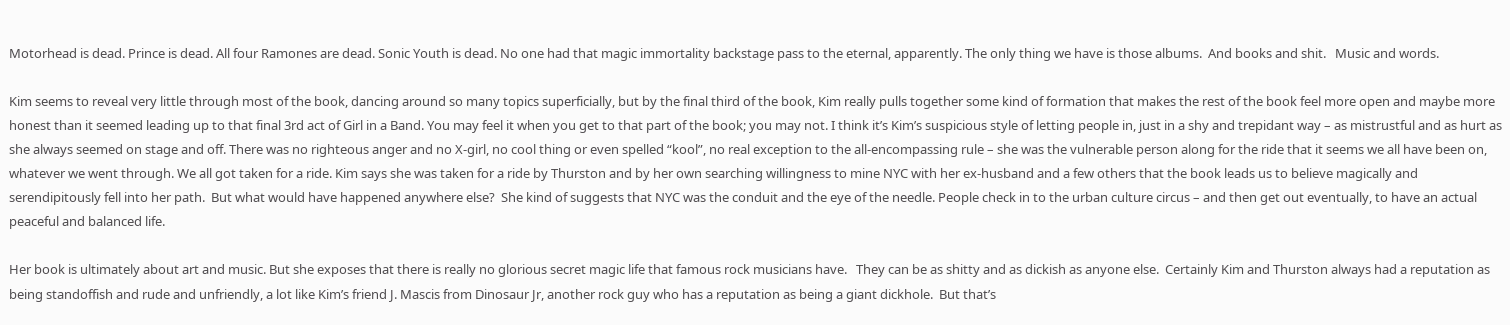Motorhead is dead. Prince is dead. All four Ramones are dead. Sonic Youth is dead. No one had that magic immortality backstage pass to the eternal, apparently. The only thing we have is those albums.  And books and shit.   Music and words.

Kim seems to reveal very little through most of the book, dancing around so many topics superficially, but by the final third of the book, Kim really pulls together some kind of formation that makes the rest of the book feel more open and maybe more honest than it seemed leading up to that final 3rd act of Girl in a Band. You may feel it when you get to that part of the book; you may not. I think it’s Kim’s suspicious style of letting people in, just in a shy and trepidant way – as mistrustful and as hurt as she always seemed on stage and off. There was no righteous anger and no X-girl, no cool thing or even spelled “kool”, no real exception to the all-encompassing rule – she was the vulnerable person along for the ride that it seems we all have been on, whatever we went through. We all got taken for a ride. Kim says she was taken for a ride by Thurston and by her own searching willingness to mine NYC with her ex-husband and a few others that the book leads us to believe magically and serendipitously fell into her path.  But what would have happened anywhere else?  She kind of suggests that NYC was the conduit and the eye of the needle. People check in to the urban culture circus – and then get out eventually, to have an actual peaceful and balanced life.

Her book is ultimately about art and music. But she exposes that there is really no glorious secret magic life that famous rock musicians have.   They can be as shitty and as dickish as anyone else.  Certainly Kim and Thurston always had a reputation as being standoffish and rude and unfriendly, a lot like Kim’s friend J. Mascis from Dinosaur Jr, another rock guy who has a reputation as being a giant dickhole.  But that’s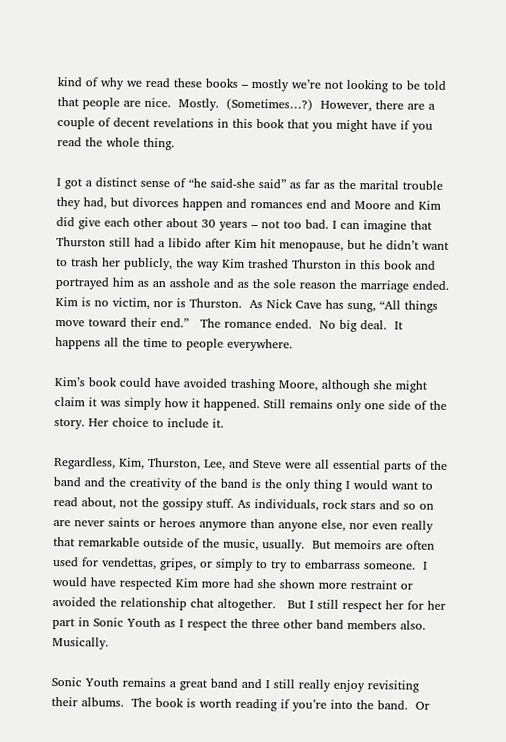kind of why we read these books – mostly we’re not looking to be told that people are nice.  Mostly.  (Sometimes…?)  However, there are a couple of decent revelations in this book that you might have if you read the whole thing.

I got a distinct sense of “he said-she said” as far as the marital trouble they had, but divorces happen and romances end and Moore and Kim did give each other about 30 years – not too bad. I can imagine that Thurston still had a libido after Kim hit menopause, but he didn’t want to trash her publicly, the way Kim trashed Thurston in this book and portrayed him as an asshole and as the sole reason the marriage ended. Kim is no victim, nor is Thurston.  As Nick Cave has sung, “All things move toward their end.”   The romance ended.  No big deal.  It happens all the time to people everywhere.

Kim’s book could have avoided trashing Moore, although she might claim it was simply how it happened. Still remains only one side of the story. Her choice to include it.

Regardless, Kim, Thurston, Lee, and Steve were all essential parts of the band and the creativity of the band is the only thing I would want to read about, not the gossipy stuff. As individuals, rock stars and so on are never saints or heroes anymore than anyone else, nor even really that remarkable outside of the music, usually.  But memoirs are often used for vendettas, gripes, or simply to try to embarrass someone.  I would have respected Kim more had she shown more restraint or avoided the relationship chat altogether.   But I still respect her for her part in Sonic Youth as I respect the three other band members also.  Musically.

Sonic Youth remains a great band and I still really enjoy revisiting their albums.  The book is worth reading if you’re into the band.  Or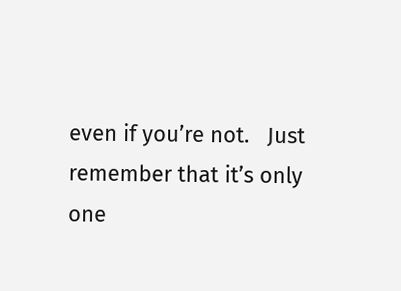even if you’re not.   Just remember that it’s only one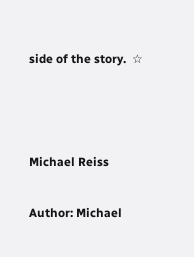side of the story.  ☆



Michael Reiss

Author: Michael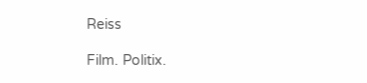Reiss

Film. Politix.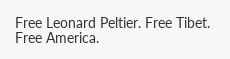Free Leonard Peltier. Free Tibet. Free America.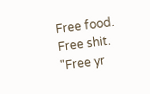Free food. Free shit. "Free yr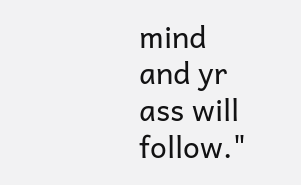mind and yr ass will follow."